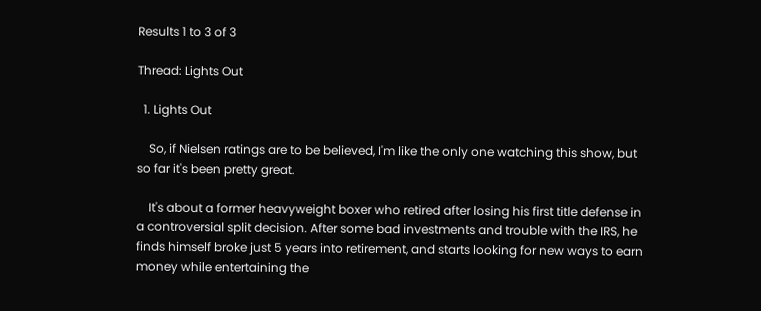Results 1 to 3 of 3

Thread: Lights Out

  1. Lights Out

    So, if Nielsen ratings are to be believed, I'm like the only one watching this show, but so far it's been pretty great.

    It's about a former heavyweight boxer who retired after losing his first title defense in a controversial split decision. After some bad investments and trouble with the IRS, he finds himself broke just 5 years into retirement, and starts looking for new ways to earn money while entertaining the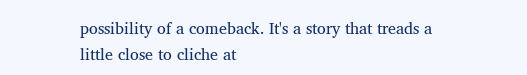possibility of a comeback. It's a story that treads a little close to cliche at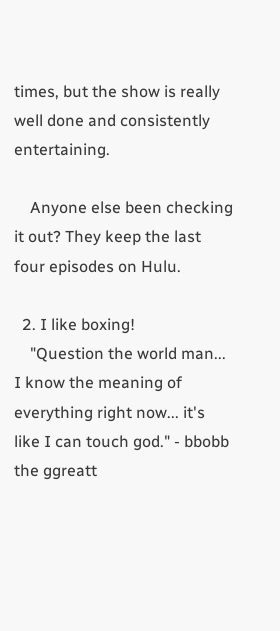times, but the show is really well done and consistently entertaining.

    Anyone else been checking it out? They keep the last four episodes on Hulu.

  2. I like boxing!
    "Question the world man... I know the meaning of everything right now... it's like I can touch god." - bbobb the ggreatt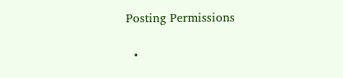Posting Permissions

  •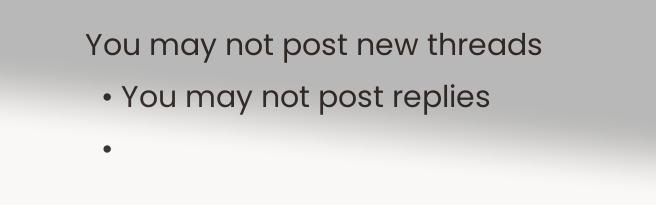You may not post new threads
  • You may not post replies
  •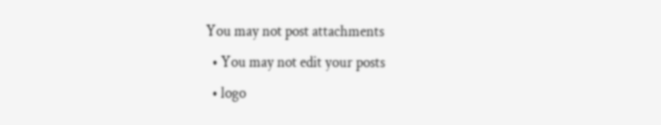You may not post attachments
  • You may not edit your posts
  • logo